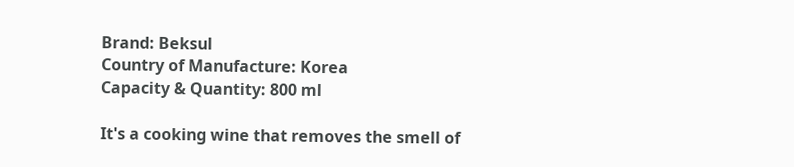Brand: Beksul
Country of Manufacture: Korea
Capacity & Quantity: 800 ml

It's a cooking wine that removes the smell of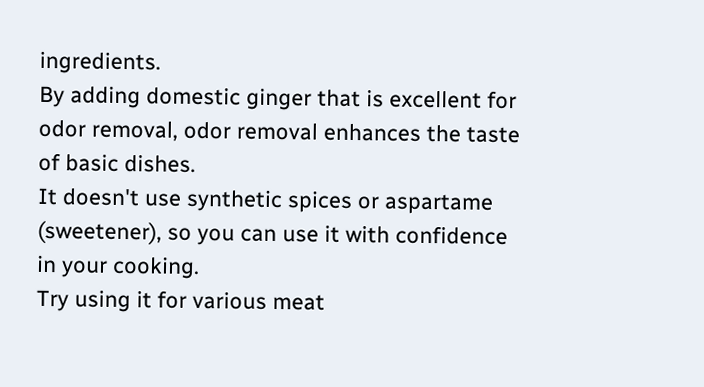ingredients.
By adding domestic ginger that is excellent for odor removal, odor removal enhances the taste of basic dishes.
It doesn't use synthetic spices or aspartame (sweetener), so you can use it with confidence in your cooking.
Try using it for various meat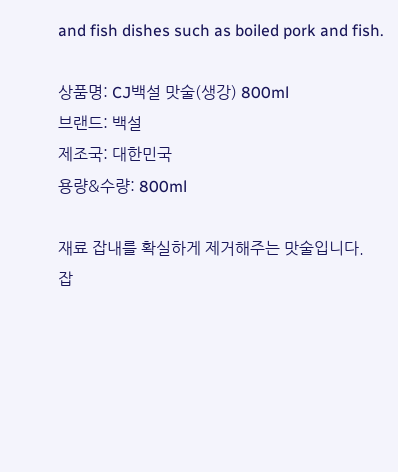and fish dishes such as boiled pork and fish.

상품명: CJ백설 맛술(생강) 800ml
브랜드: 백설
제조국: 대한민국
용량&수량: 800ml

재료 잡내를 확실하게 제거해주는 맛술입니다.
잡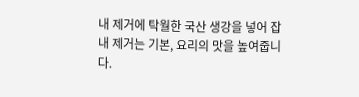내 제거에 탁월한 국산 생강을 넣어 잡내 제거는 기본, 요리의 맛을 높여줍니다.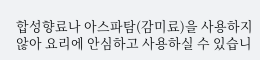합성향료나 아스파탐(감미료)을 사용하지 않아 요리에 안심하고 사용하실 수 있습니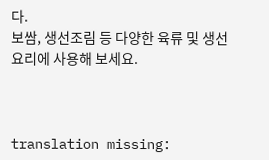다.
보쌈, 생선조림 등 다양한 육류 및 생선 요리에 사용해 보세요.



translation missing: